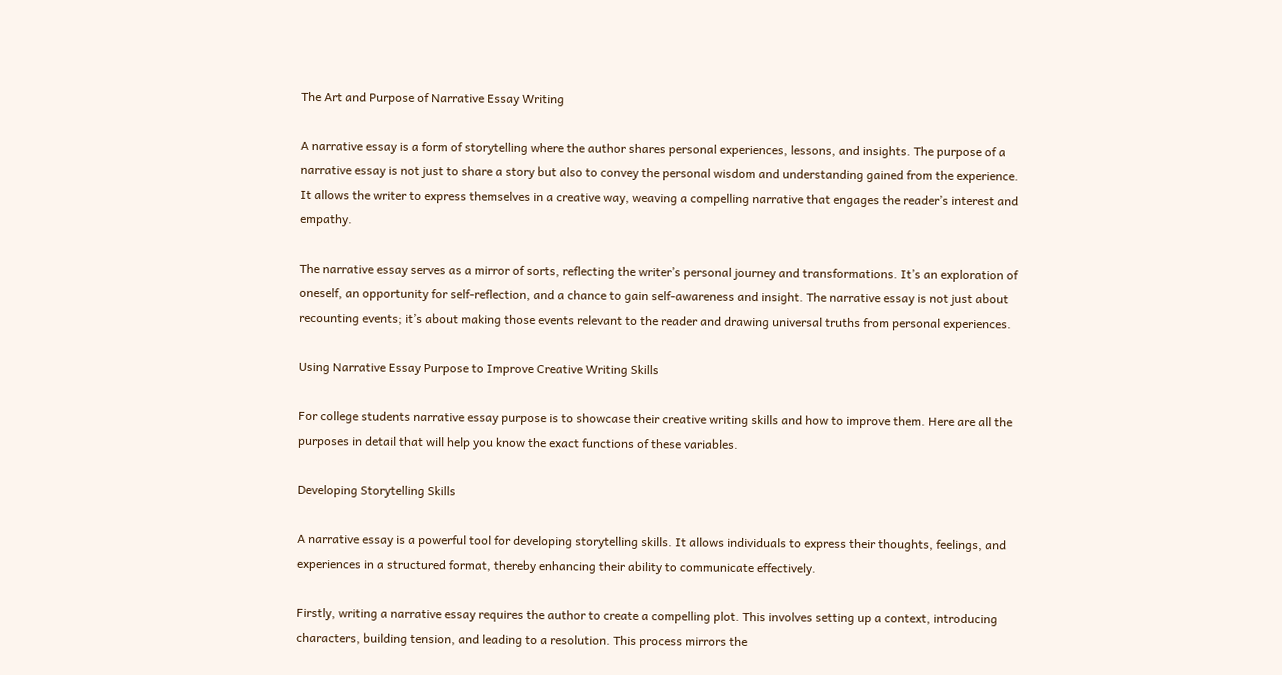The Art and Purpose of Narrative Essay Writing

A narrative essay is a form of storytelling where the author shares personal experiences, lessons, and insights. The purpose of a narrative essay is not just to share a story but also to convey the personal wisdom and understanding gained from the experience. It allows the writer to express themselves in a creative way, weaving a compelling narrative that engages the reader’s interest and empathy.

The narrative essay serves as a mirror of sorts, reflecting the writer’s personal journey and transformations. It’s an exploration of oneself, an opportunity for self-reflection, and a chance to gain self-awareness and insight. The narrative essay is not just about recounting events; it’s about making those events relevant to the reader and drawing universal truths from personal experiences.

Using Narrative Essay Purpose to Improve Creative Writing Skills

For college students narrative essay purpose is to showcase their creative writing skills and how to improve them. Here are all the purposes in detail that will help you know the exact functions of these variables.

Developing Storytelling Skills

A narrative essay is a powerful tool for developing storytelling skills. It allows individuals to express their thoughts, feelings, and experiences in a structured format, thereby enhancing their ability to communicate effectively.

Firstly, writing a narrative essay requires the author to create a compelling plot. This involves setting up a context, introducing characters, building tension, and leading to a resolution. This process mirrors the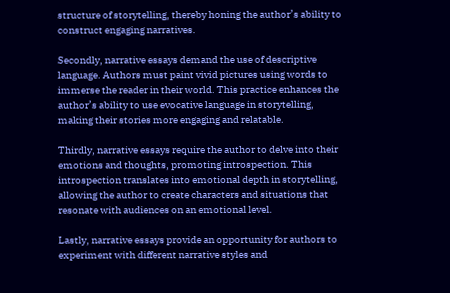structure of storytelling, thereby honing the author’s ability to construct engaging narratives.

Secondly, narrative essays demand the use of descriptive language. Authors must paint vivid pictures using words to immerse the reader in their world. This practice enhances the author’s ability to use evocative language in storytelling, making their stories more engaging and relatable.

Thirdly, narrative essays require the author to delve into their emotions and thoughts, promoting introspection. This introspection translates into emotional depth in storytelling, allowing the author to create characters and situations that resonate with audiences on an emotional level.

Lastly, narrative essays provide an opportunity for authors to experiment with different narrative styles and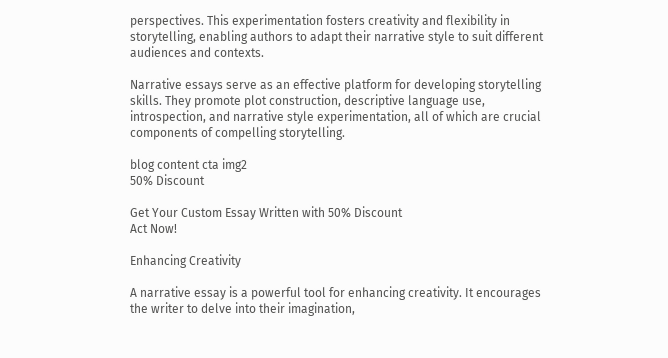perspectives. This experimentation fosters creativity and flexibility in storytelling, enabling authors to adapt their narrative style to suit different audiences and contexts.

Narrative essays serve as an effective platform for developing storytelling skills. They promote plot construction, descriptive language use, introspection, and narrative style experimentation, all of which are crucial components of compelling storytelling.

blog content cta img2
50% Discount

Get Your Custom Essay Written with 50% Discount
Act Now!

Enhancing Creativity

A narrative essay is a powerful tool for enhancing creativity. It encourages the writer to delve into their imagination,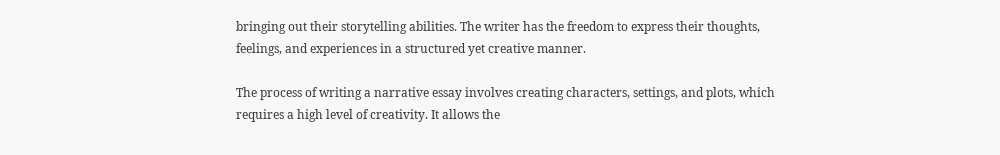bringing out their storytelling abilities. The writer has the freedom to express their thoughts, feelings, and experiences in a structured yet creative manner.

The process of writing a narrative essay involves creating characters, settings, and plots, which requires a high level of creativity. It allows the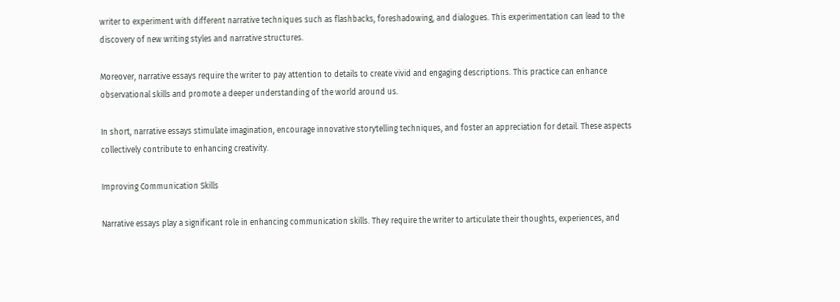writer to experiment with different narrative techniques such as flashbacks, foreshadowing, and dialogues. This experimentation can lead to the discovery of new writing styles and narrative structures.

Moreover, narrative essays require the writer to pay attention to details to create vivid and engaging descriptions. This practice can enhance observational skills and promote a deeper understanding of the world around us.

In short, narrative essays stimulate imagination, encourage innovative storytelling techniques, and foster an appreciation for detail. These aspects collectively contribute to enhancing creativity.

Improving Communication Skills

Narrative essays play a significant role in enhancing communication skills. They require the writer to articulate their thoughts, experiences, and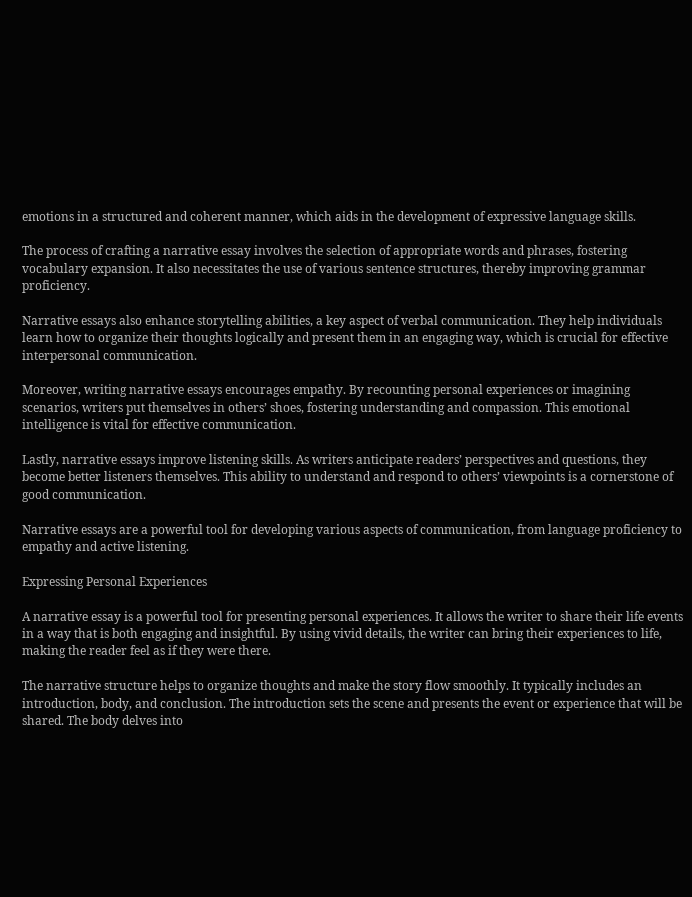emotions in a structured and coherent manner, which aids in the development of expressive language skills.

The process of crafting a narrative essay involves the selection of appropriate words and phrases, fostering vocabulary expansion. It also necessitates the use of various sentence structures, thereby improving grammar proficiency.

Narrative essays also enhance storytelling abilities, a key aspect of verbal communication. They help individuals learn how to organize their thoughts logically and present them in an engaging way, which is crucial for effective interpersonal communication.

Moreover, writing narrative essays encourages empathy. By recounting personal experiences or imagining scenarios, writers put themselves in others’ shoes, fostering understanding and compassion. This emotional intelligence is vital for effective communication.

Lastly, narrative essays improve listening skills. As writers anticipate readers’ perspectives and questions, they become better listeners themselves. This ability to understand and respond to others’ viewpoints is a cornerstone of good communication.

Narrative essays are a powerful tool for developing various aspects of communication, from language proficiency to empathy and active listening.

Expressing Personal Experiences

A narrative essay is a powerful tool for presenting personal experiences. It allows the writer to share their life events in a way that is both engaging and insightful. By using vivid details, the writer can bring their experiences to life, making the reader feel as if they were there.

The narrative structure helps to organize thoughts and make the story flow smoothly. It typically includes an introduction, body, and conclusion. The introduction sets the scene and presents the event or experience that will be shared. The body delves into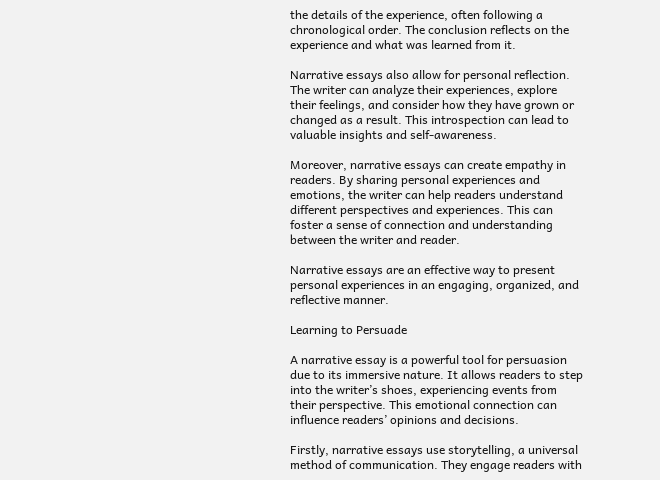the details of the experience, often following a chronological order. The conclusion reflects on the experience and what was learned from it.

Narrative essays also allow for personal reflection. The writer can analyze their experiences, explore their feelings, and consider how they have grown or changed as a result. This introspection can lead to valuable insights and self-awareness.

Moreover, narrative essays can create empathy in readers. By sharing personal experiences and emotions, the writer can help readers understand different perspectives and experiences. This can foster a sense of connection and understanding between the writer and reader.

Narrative essays are an effective way to present personal experiences in an engaging, organized, and reflective manner.

Learning to Persuade

A narrative essay is a powerful tool for persuasion due to its immersive nature. It allows readers to step into the writer’s shoes, experiencing events from their perspective. This emotional connection can influence readers’ opinions and decisions.

Firstly, narrative essays use storytelling, a universal method of communication. They engage readers with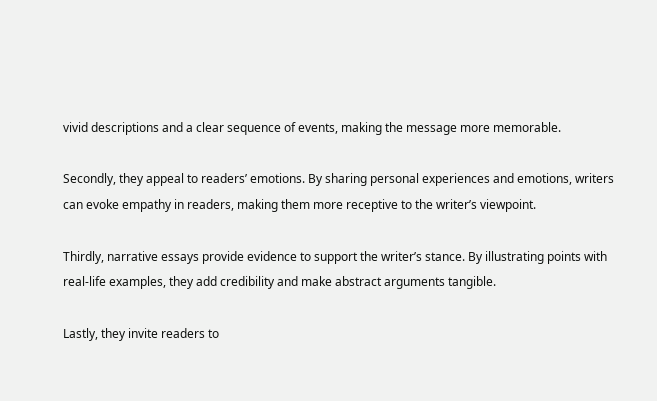vivid descriptions and a clear sequence of events, making the message more memorable.

Secondly, they appeal to readers’ emotions. By sharing personal experiences and emotions, writers can evoke empathy in readers, making them more receptive to the writer’s viewpoint.

Thirdly, narrative essays provide evidence to support the writer’s stance. By illustrating points with real-life examples, they add credibility and make abstract arguments tangible.

Lastly, they invite readers to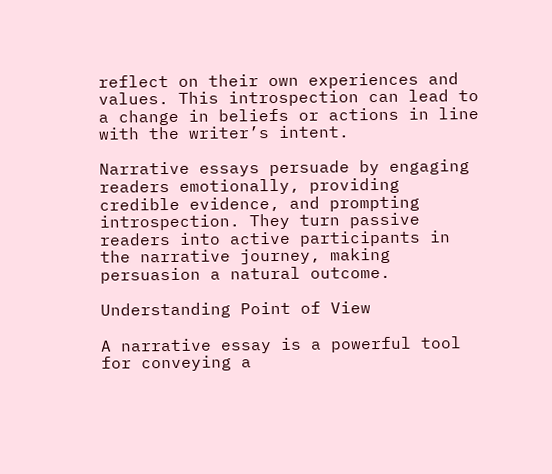reflect on their own experiences and values. This introspection can lead to a change in beliefs or actions in line with the writer’s intent.

Narrative essays persuade by engaging readers emotionally, providing credible evidence, and prompting introspection. They turn passive readers into active participants in the narrative journey, making persuasion a natural outcome.

Understanding Point of View

A narrative essay is a powerful tool for conveying a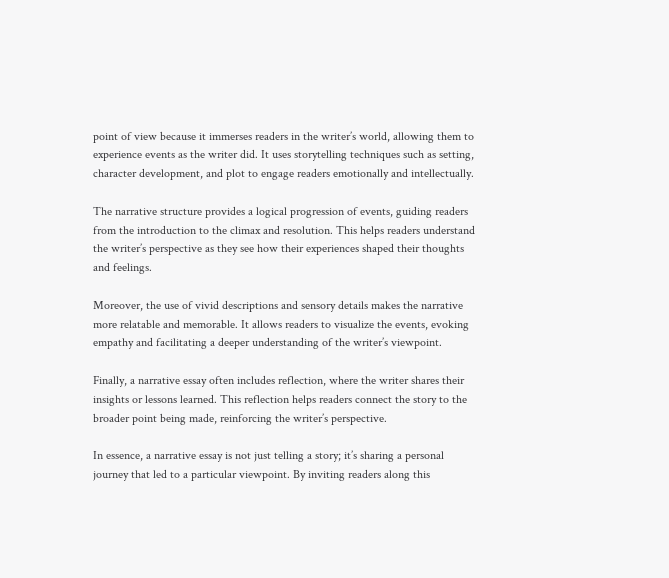point of view because it immerses readers in the writer’s world, allowing them to experience events as the writer did. It uses storytelling techniques such as setting, character development, and plot to engage readers emotionally and intellectually.

The narrative structure provides a logical progression of events, guiding readers from the introduction to the climax and resolution. This helps readers understand the writer’s perspective as they see how their experiences shaped their thoughts and feelings.

Moreover, the use of vivid descriptions and sensory details makes the narrative more relatable and memorable. It allows readers to visualize the events, evoking empathy and facilitating a deeper understanding of the writer’s viewpoint.

Finally, a narrative essay often includes reflection, where the writer shares their insights or lessons learned. This reflection helps readers connect the story to the broader point being made, reinforcing the writer’s perspective.

In essence, a narrative essay is not just telling a story; it’s sharing a personal journey that led to a particular viewpoint. By inviting readers along this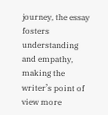journey, the essay fosters understanding and empathy, making the writer’s point of view more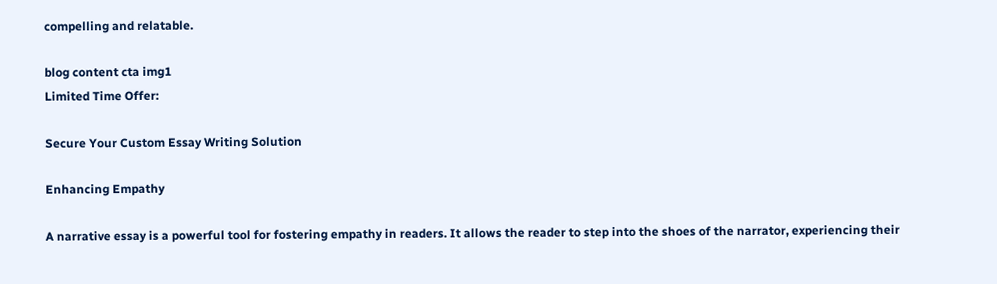compelling and relatable.

blog content cta img1
Limited Time Offer:

Secure Your Custom Essay Writing Solution

Enhancing Empathy

A narrative essay is a powerful tool for fostering empathy in readers. It allows the reader to step into the shoes of the narrator, experiencing their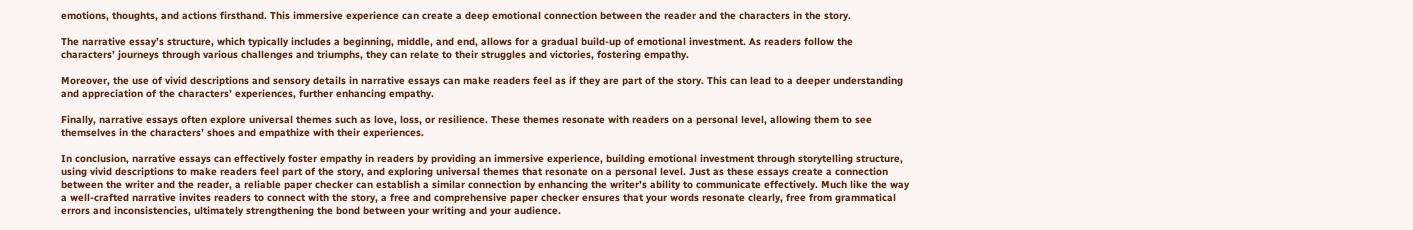emotions, thoughts, and actions firsthand. This immersive experience can create a deep emotional connection between the reader and the characters in the story.

The narrative essay’s structure, which typically includes a beginning, middle, and end, allows for a gradual build-up of emotional investment. As readers follow the characters’ journeys through various challenges and triumphs, they can relate to their struggles and victories, fostering empathy.

Moreover, the use of vivid descriptions and sensory details in narrative essays can make readers feel as if they are part of the story. This can lead to a deeper understanding and appreciation of the characters’ experiences, further enhancing empathy.

Finally, narrative essays often explore universal themes such as love, loss, or resilience. These themes resonate with readers on a personal level, allowing them to see themselves in the characters’ shoes and empathize with their experiences.

In conclusion, narrative essays can effectively foster empathy in readers by providing an immersive experience, building emotional investment through storytelling structure, using vivid descriptions to make readers feel part of the story, and exploring universal themes that resonate on a personal level. Just as these essays create a connection between the writer and the reader, a reliable paper checker can establish a similar connection by enhancing the writer’s ability to communicate effectively. Much like the way a well-crafted narrative invites readers to connect with the story, a free and comprehensive paper checker ensures that your words resonate clearly, free from grammatical errors and inconsistencies, ultimately strengthening the bond between your writing and your audience.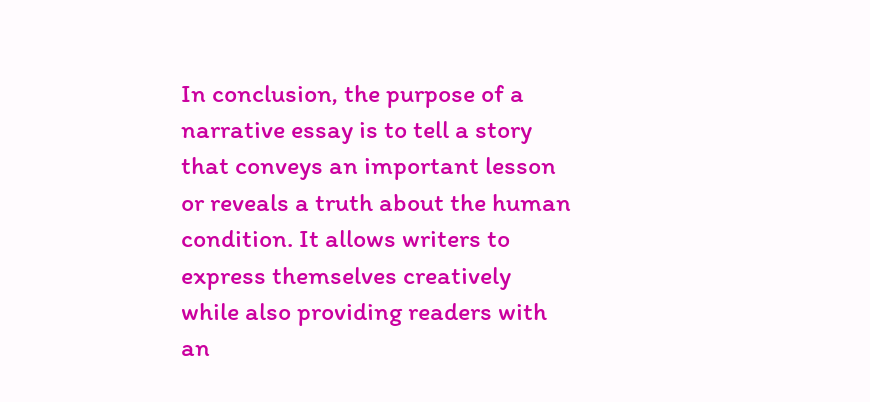In conclusion, the purpose of a narrative essay is to tell a story that conveys an important lesson or reveals a truth about the human condition. It allows writers to express themselves creatively while also providing readers with an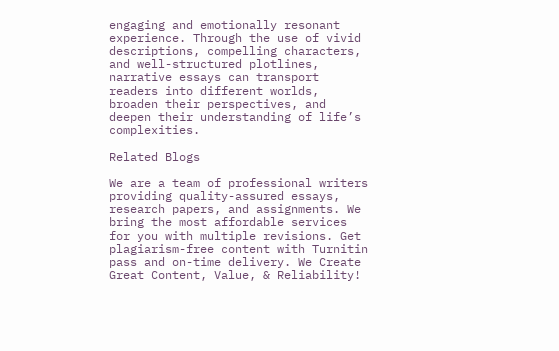engaging and emotionally resonant experience. Through the use of vivid descriptions, compelling characters, and well-structured plotlines, narrative essays can transport readers into different worlds, broaden their perspectives, and deepen their understanding of life’s complexities.

Related Blogs

We are a team of professional writers providing quality-assured essays, research papers, and assignments. We bring the most affordable services for you with multiple revisions. Get plagiarism-free content with Turnitin pass and on-time delivery. We Create Great Content, Value, & Reliability!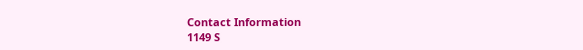Contact Information
1149 S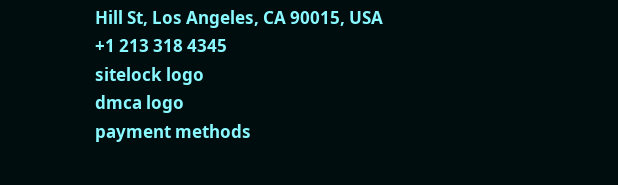Hill St, Los Angeles, CA 90015, USA
+1 213 318 4345
sitelock logo
dmca logo
payment methods